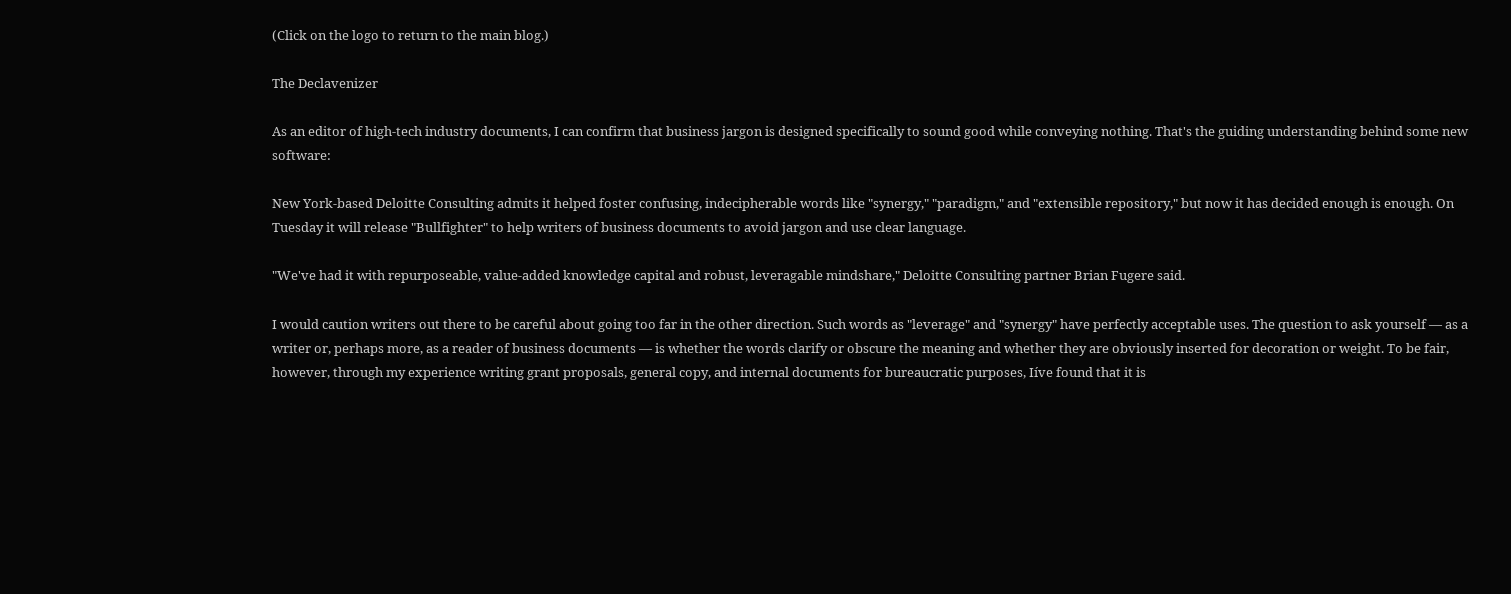(Click on the logo to return to the main blog.)

The Declavenizer

As an editor of high-tech industry documents, I can confirm that business jargon is designed specifically to sound good while conveying nothing. That's the guiding understanding behind some new software:

New York-based Deloitte Consulting admits it helped foster confusing, indecipherable words like "synergy," "paradigm," and "extensible repository," but now it has decided enough is enough. On Tuesday it will release "Bullfighter" to help writers of business documents to avoid jargon and use clear language.

"We've had it with repurposeable, value-added knowledge capital and robust, leveragable mindshare," Deloitte Consulting partner Brian Fugere said.

I would caution writers out there to be careful about going too far in the other direction. Such words as "leverage" and "synergy" have perfectly acceptable uses. The question to ask yourself — as a writer or, perhaps more, as a reader of business documents — is whether the words clarify or obscure the meaning and whether they are obviously inserted for decoration or weight. To be fair, however, through my experience writing grant proposals, general copy, and internal documents for bureaucratic purposes, Iíve found that it is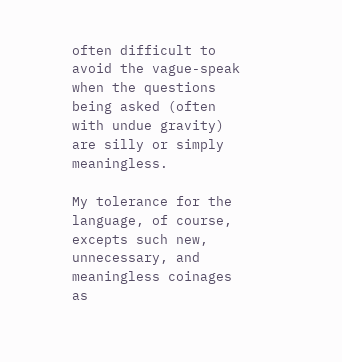often difficult to avoid the vague-speak when the questions being asked (often with undue gravity) are silly or simply meaningless.

My tolerance for the language, of course, excepts such new, unnecessary, and meaningless coinages as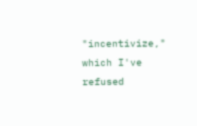"incentivize," which I've refused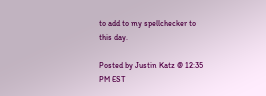to add to my spellchecker to this day.

Posted by Justin Katz @ 12:35 PM EST